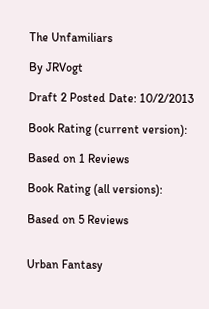The Unfamiliars

By JRVogt

Draft 2 Posted Date: 10/2/2013

Book Rating (current version):

Based on 1 Reviews

Book Rating (all versions):

Based on 5 Reviews


Urban Fantasy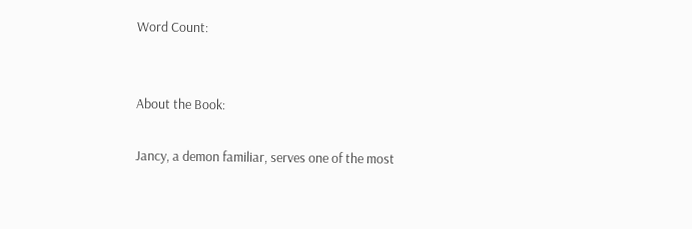Word Count:


About the Book:

Jancy, a demon familiar, serves one of the most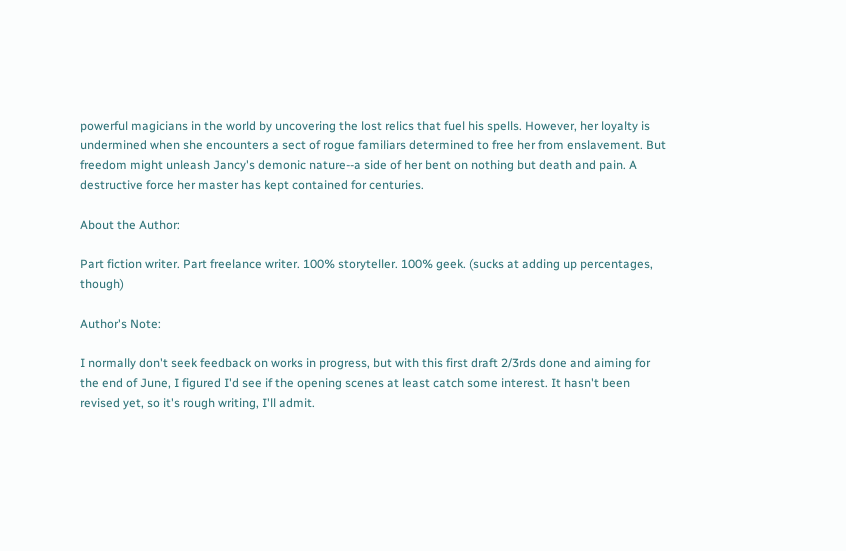powerful magicians in the world by uncovering the lost relics that fuel his spells. However, her loyalty is undermined when she encounters a sect of rogue familiars determined to free her from enslavement. But freedom might unleash Jancy's demonic nature--a side of her bent on nothing but death and pain. A destructive force her master has kept contained for centuries.

About the Author:

Part fiction writer. Part freelance writer. 100% storyteller. 100% geek. (sucks at adding up percentages, though)

Author's Note:

I normally don't seek feedback on works in progress, but with this first draft 2/3rds done and aiming for the end of June, I figured I'd see if the opening scenes at least catch some interest. It hasn't been revised yet, so it's rough writing, I'll admit.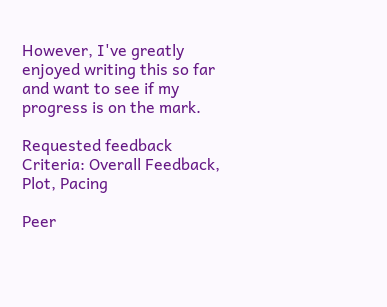However, I've greatly enjoyed writing this so far and want to see if my progress is on the mark.

Requested feedback Criteria: Overall Feedback, Plot, Pacing

Peer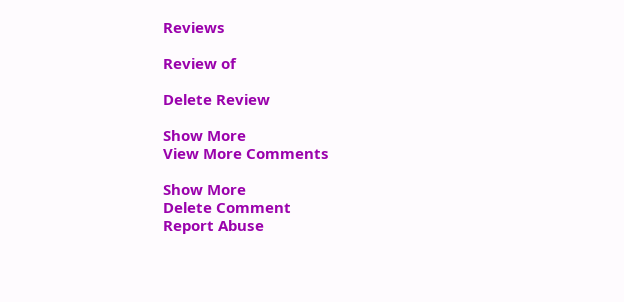Reviews

Review of

Delete Review

Show More
View More Comments

Show More
Delete Comment
Report Abuse